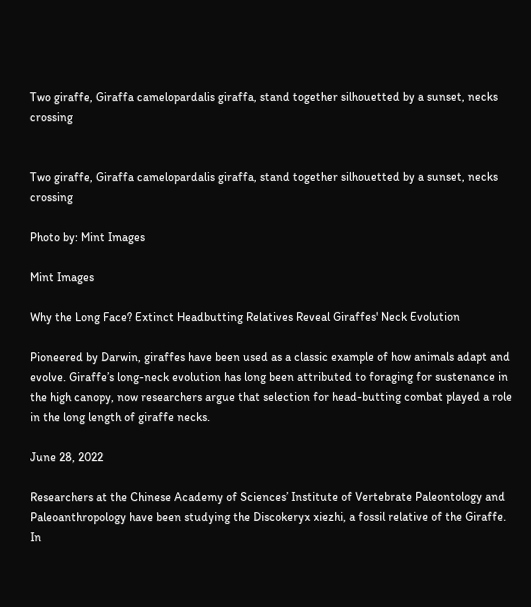Two giraffe, Giraffa camelopardalis giraffa, stand together silhouetted by a sunset, necks crossing


Two giraffe, Giraffa camelopardalis giraffa, stand together silhouetted by a sunset, necks crossing

Photo by: Mint Images

Mint Images

Why the Long Face? Extinct Headbutting Relatives Reveal Giraffes' Neck Evolution

Pioneered by Darwin, giraffes have been used as a classic example of how animals adapt and evolve. Giraffe’s long-neck evolution has long been attributed to foraging for sustenance in the high canopy, now researchers argue that selection for head-butting combat played a role in the long length of giraffe necks.

June 28, 2022

Researchers at the Chinese Academy of Sciences’ Institute of Vertebrate Paleontology and Paleoanthropology have been studying the Discokeryx xiezhi, a fossil relative of the Giraffe. In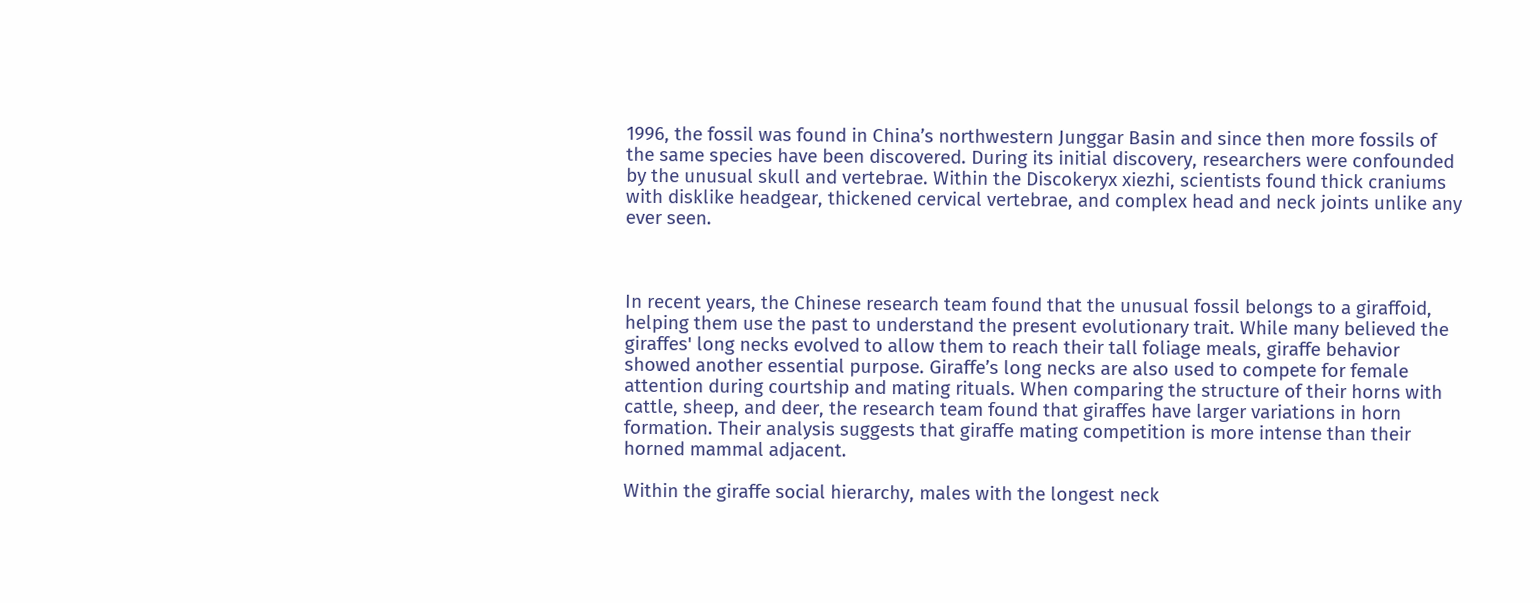1996, the fossil was found in China’s northwestern Junggar Basin and since then more fossils of the same species have been discovered. During its initial discovery, researchers were confounded by the unusual skull and vertebrae. Within the Discokeryx xiezhi, scientists found thick craniums with disklike headgear, thickened cervical vertebrae, and complex head and neck joints unlike any ever seen.



In recent years, the Chinese research team found that the unusual fossil belongs to a giraffoid, helping them use the past to understand the present evolutionary trait. While many believed the giraffes' long necks evolved to allow them to reach their tall foliage meals, giraffe behavior showed another essential purpose. Giraffe’s long necks are also used to compete for female attention during courtship and mating rituals. When comparing the structure of their horns with cattle, sheep, and deer, the research team found that giraffes have larger variations in horn formation. Their analysis suggests that giraffe mating competition is more intense than their horned mammal adjacent.

Within the giraffe social hierarchy, males with the longest neck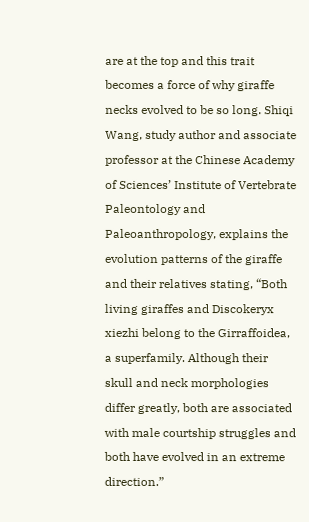are at the top and this trait becomes a force of why giraffe necks evolved to be so long. Shiqi Wang, study author and associate professor at the Chinese Academy of Sciences’ Institute of Vertebrate Paleontology and Paleoanthropology, explains the evolution patterns of the giraffe and their relatives stating, “Both living giraffes and Discokeryx xiezhi belong to the Girraffoidea, a superfamily. Although their skull and neck morphologies differ greatly, both are associated with male courtship struggles and both have evolved in an extreme direction.”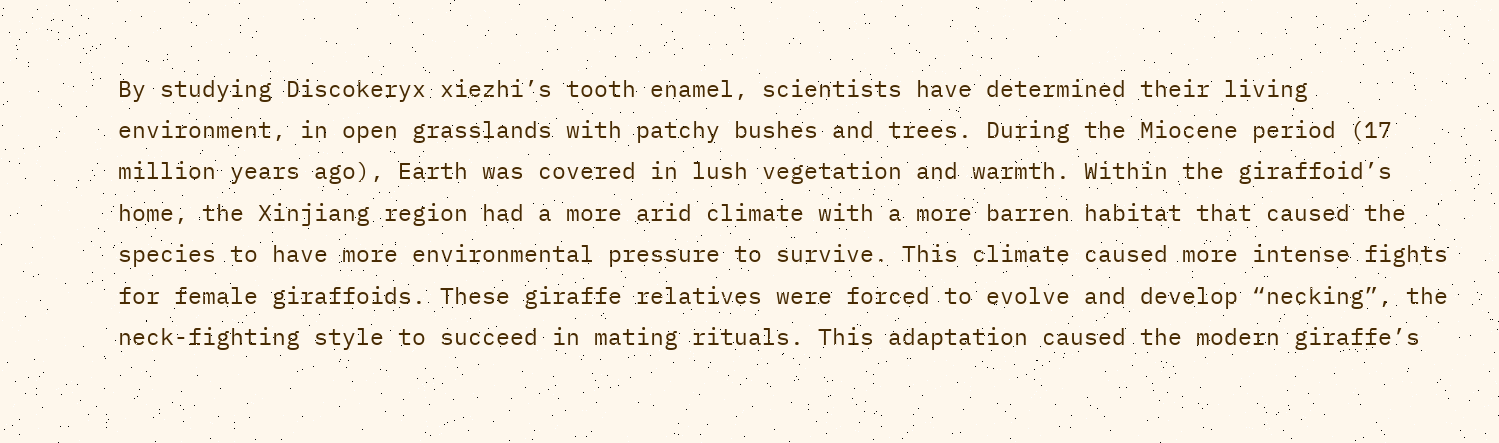By studying Discokeryx xiezhi’s tooth enamel, scientists have determined their living environment, in open grasslands with patchy bushes and trees. During the Miocene period (17 million years ago), Earth was covered in lush vegetation and warmth. Within the giraffoid’s home, the Xinjiang region had a more arid climate with a more barren habitat that caused the species to have more environmental pressure to survive. This climate caused more intense fights for female giraffoids. These giraffe relatives were forced to evolve and develop “necking”, the neck-fighting style to succeed in mating rituals. This adaptation caused the modern giraffe’s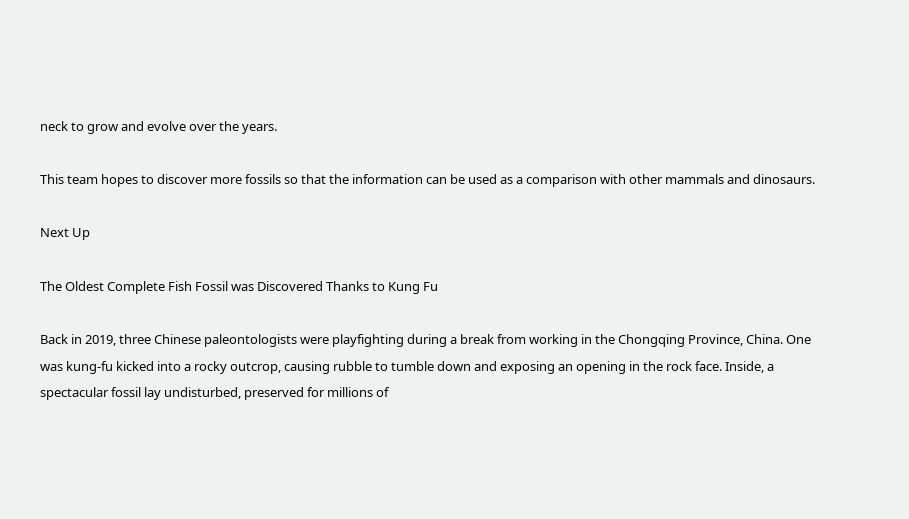neck to grow and evolve over the years.

This team hopes to discover more fossils so that the information can be used as a comparison with other mammals and dinosaurs.

Next Up

The Oldest Complete Fish Fossil was Discovered Thanks to Kung Fu

Back in 2019, three Chinese paleontologists were playfighting during a break from working in the Chongqing Province, China. One was kung-fu kicked into a rocky outcrop, causing rubble to tumble down and exposing an opening in the rock face. Inside, a spectacular fossil lay undisturbed, preserved for millions of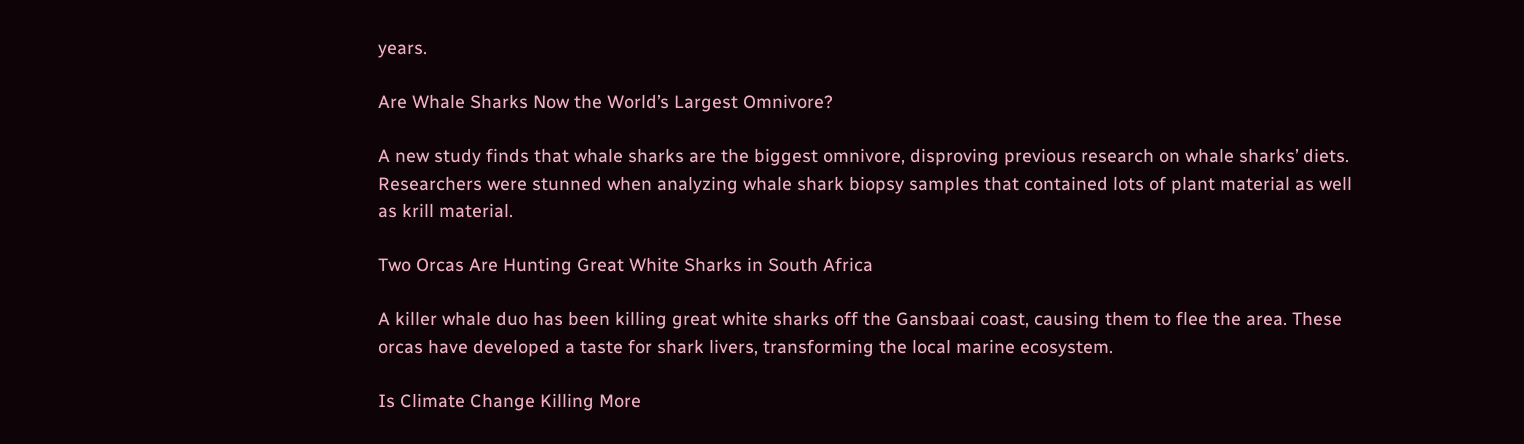years.

Are Whale Sharks Now the World’s Largest Omnivore?

A new study finds that whale sharks are the biggest omnivore, disproving previous research on whale sharks’ diets. Researchers were stunned when analyzing whale shark biopsy samples that contained lots of plant material as well as krill material.

Two Orcas Are Hunting Great White Sharks in South Africa

A killer whale duo has been killing great white sharks off the Gansbaai coast, causing them to flee the area. These orcas have developed a taste for shark livers, transforming the local marine ecosystem.

Is Climate Change Killing More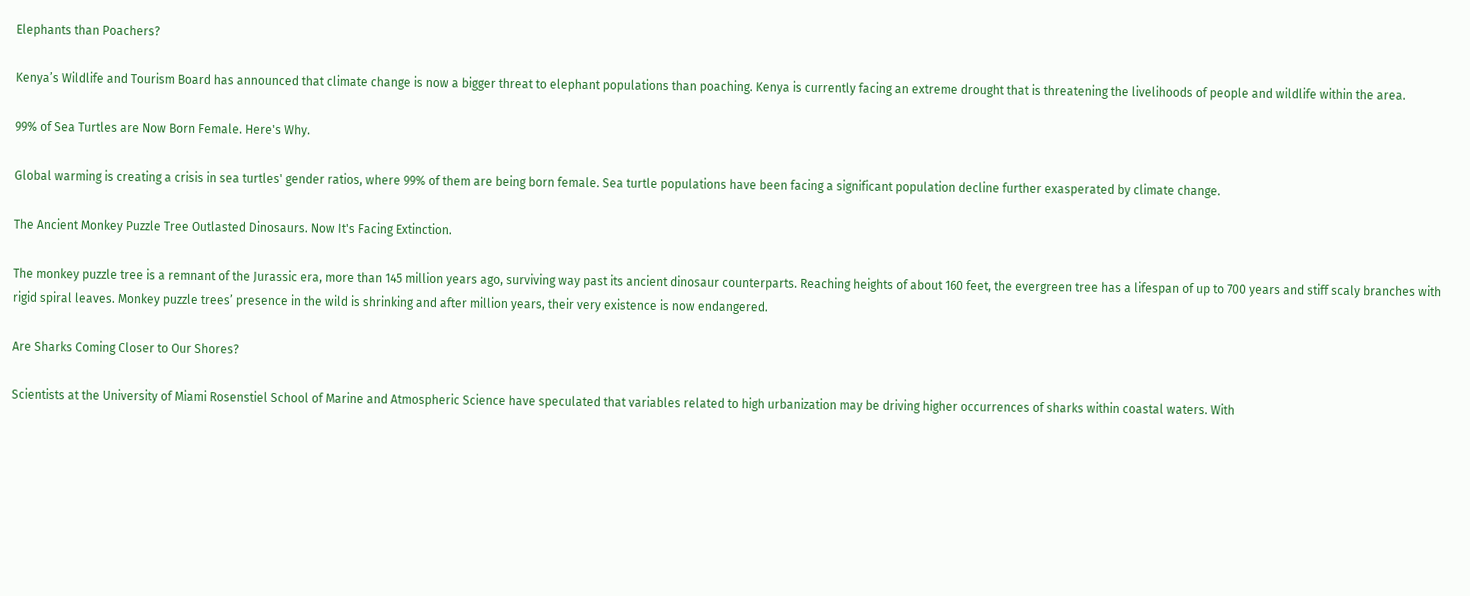Elephants than Poachers?

Kenya’s Wildlife and Tourism Board has announced that climate change is now a bigger threat to elephant populations than poaching. Kenya is currently facing an extreme drought that is threatening the livelihoods of people and wildlife within the area.

99% of Sea Turtles are Now Born Female. Here's Why.

Global warming is creating a crisis in sea turtles' gender ratios, where 99% of them are being born female. Sea turtle populations have been facing a significant population decline further exasperated by climate change.

The Ancient Monkey Puzzle Tree Outlasted Dinosaurs. Now It's Facing Extinction.

The monkey puzzle tree is a remnant of the Jurassic era, more than 145 million years ago, surviving way past its ancient dinosaur counterparts. Reaching heights of about 160 feet, the evergreen tree has a lifespan of up to 700 years and stiff scaly branches with rigid spiral leaves. Monkey puzzle trees’ presence in the wild is shrinking and after million years, their very existence is now endangered.

Are Sharks Coming Closer to Our Shores?

Scientists at the University of Miami Rosenstiel School of Marine and Atmospheric Science have speculated that variables related to high urbanization may be driving higher occurrences of sharks within coastal waters. With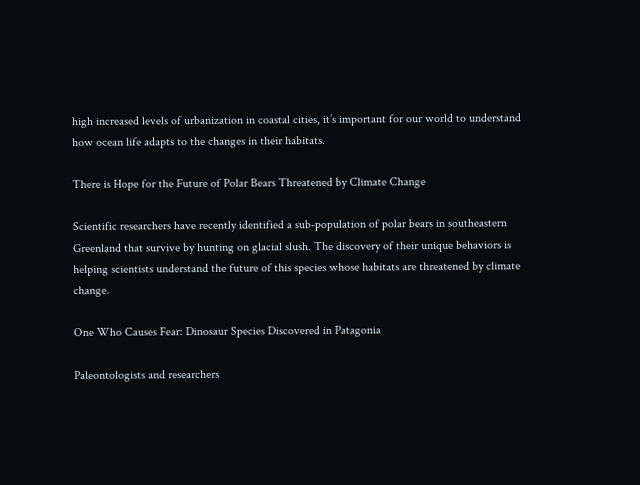high increased levels of urbanization in coastal cities, it’s important for our world to understand how ocean life adapts to the changes in their habitats.

There is Hope for the Future of Polar Bears Threatened by Climate Change

Scientific researchers have recently identified a sub-population of polar bears in southeastern Greenland that survive by hunting on glacial slush. The discovery of their unique behaviors is helping scientists understand the future of this species whose habitats are threatened by climate change.

One Who Causes Fear: Dinosaur Species Discovered in Patagonia

Paleontologists and researchers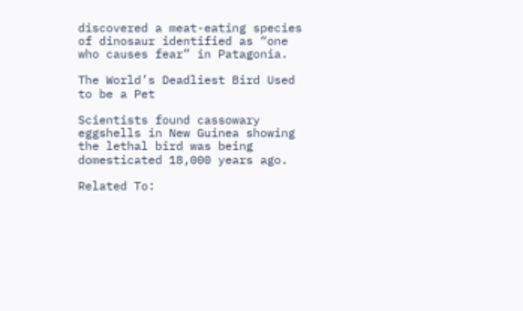discovered a meat-eating species of dinosaur identified as “one who causes fear” in Patagonia.

The World’s Deadliest Bird Used to be a Pet

Scientists found cassowary eggshells in New Guinea showing the lethal bird was being domesticated 18,000 years ago.

Related To: